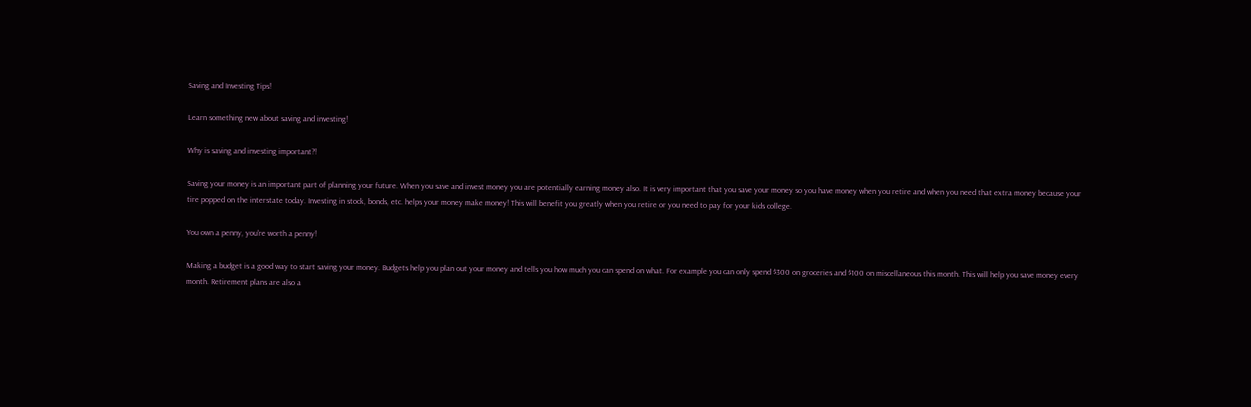Saving and Investing Tips!

Learn something new about saving and investing!

Why is saving and investing important?!

Saving your money is an important part of planning your future. When you save and invest money you are potentially earning money also. It is very important that you save your money so you have money when you retire and when you need that extra money because your tire popped on the interstate today. Investing in stock, bonds, etc. helps your money make money! This will benefit you greatly when you retire or you need to pay for your kids college.

You own a penny, you're worth a penny!

Making a budget is a good way to start saving your money. Budgets help you plan out your money and tells you how much you can spend on what. For example you can only spend $300 on groceries and $100 on miscellaneous this month. This will help you save money every month. Retirement plans are also a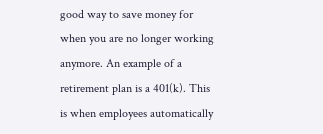good way to save money for when you are no longer working anymore. An example of a retirement plan is a 401(k). This is when employees automatically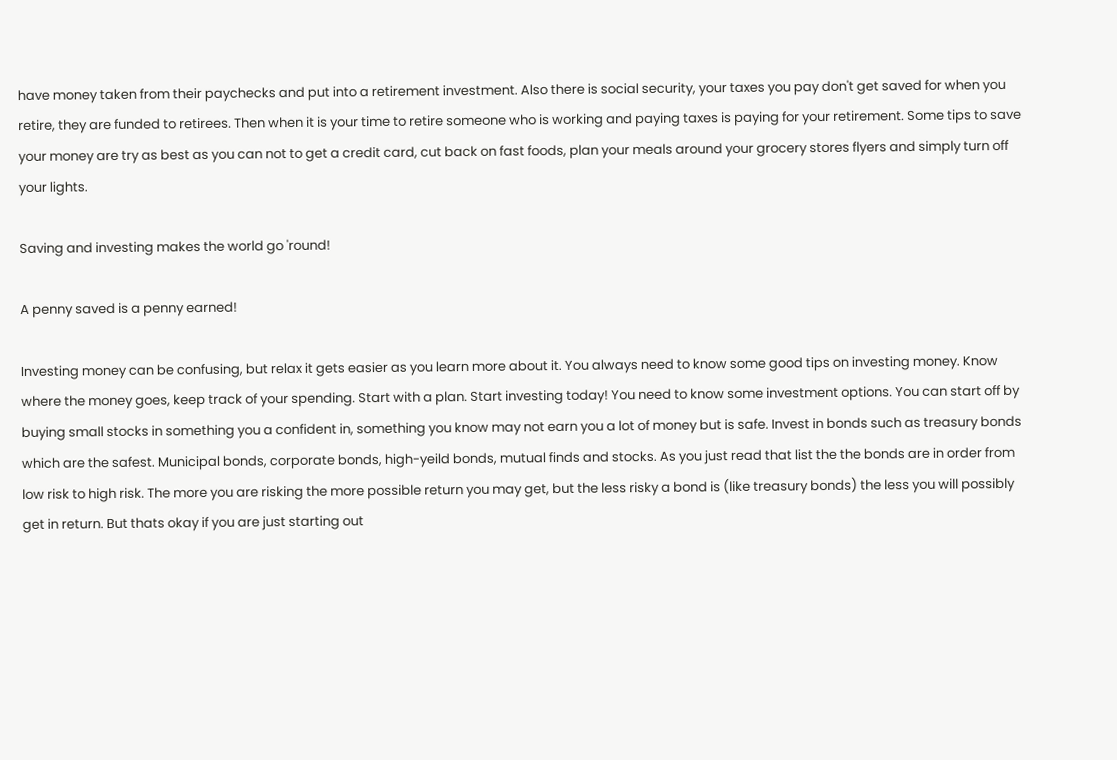have money taken from their paychecks and put into a retirement investment. Also there is social security, your taxes you pay don't get saved for when you retire, they are funded to retirees. Then when it is your time to retire someone who is working and paying taxes is paying for your retirement. Some tips to save your money are try as best as you can not to get a credit card, cut back on fast foods, plan your meals around your grocery stores flyers and simply turn off your lights.

Saving and investing makes the world go 'round!

A penny saved is a penny earned!

Investing money can be confusing, but relax it gets easier as you learn more about it. You always need to know some good tips on investing money. Know where the money goes, keep track of your spending. Start with a plan. Start investing today! You need to know some investment options. You can start off by buying small stocks in something you a confident in, something you know may not earn you a lot of money but is safe. Invest in bonds such as treasury bonds which are the safest. Municipal bonds, corporate bonds, high-yeild bonds, mutual finds and stocks. As you just read that list the the bonds are in order from low risk to high risk. The more you are risking the more possible return you may get, but the less risky a bond is (like treasury bonds) the less you will possibly get in return. But thats okay if you are just starting out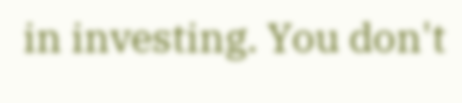in investing. You don't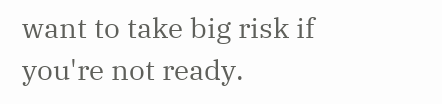want to take big risk if you're not ready.